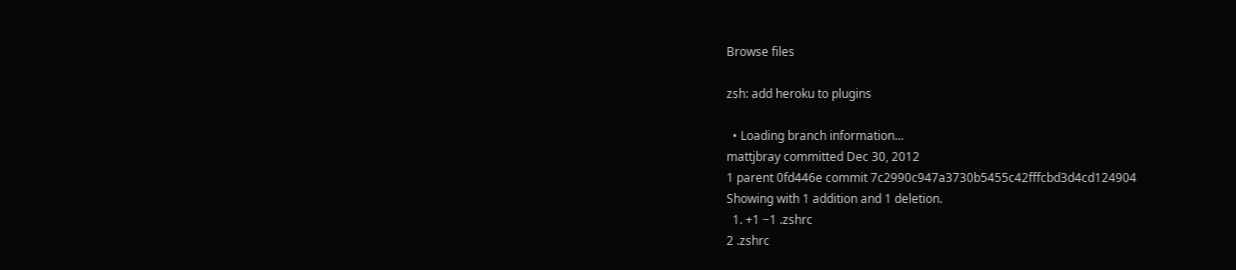Browse files

zsh: add heroku to plugins

  • Loading branch information...
mattjbray committed Dec 30, 2012
1 parent 0fd446e commit 7c2990c947a3730b5455c42fffcbd3d4cd124904
Showing with 1 addition and 1 deletion.
  1. +1 −1 .zshrc
2 .zshrc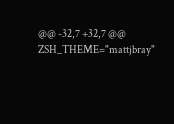@@ -32,7 +32,7 @@ ZSH_THEME="mattjbray"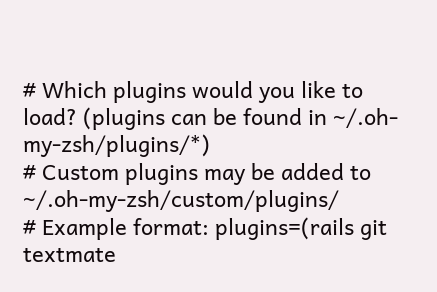# Which plugins would you like to load? (plugins can be found in ~/.oh-my-zsh/plugins/*)
# Custom plugins may be added to ~/.oh-my-zsh/custom/plugins/
# Example format: plugins=(rails git textmate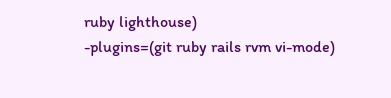ruby lighthouse)
-plugins=(git ruby rails rvm vi-mode)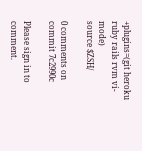+plugins=(git heroku ruby rails rvm vi-mode)
source $ZSH/

0 comments on commit 7c2990c

Please sign in to comment.